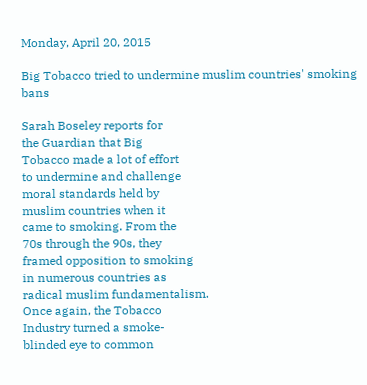Monday, April 20, 2015

Big Tobacco tried to undermine muslim countries' smoking bans

Sarah Boseley reports for
the Guardian that Big
Tobacco made a lot of effort
to undermine and challenge
moral standards held by
muslim countries when it
came to smoking. From the
70s through the 90s, they
framed opposition to smoking
in numerous countries as
radical muslim fundamentalism.
Once again, the Tobacco
Industry turned a smoke-
blinded eye to common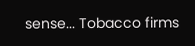sense... Tobacco firms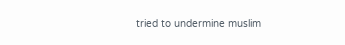tried to undermine muslim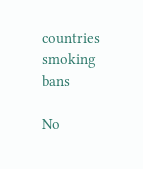countries smoking bans

No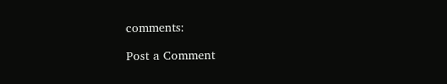comments:

Post a Comment